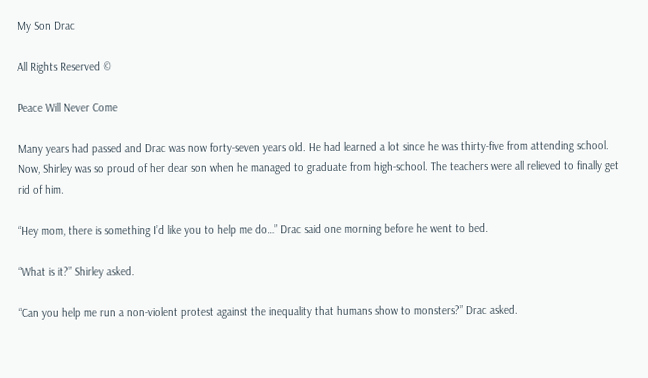My Son Drac

All Rights Reserved ©

Peace Will Never Come

Many years had passed and Drac was now forty-seven years old. He had learned a lot since he was thirty-five from attending school. Now, Shirley was so proud of her dear son when he managed to graduate from high-school. The teachers were all relieved to finally get rid of him.

“Hey mom, there is something I’d like you to help me do…” Drac said one morning before he went to bed.

“What is it?” Shirley asked.

“Can you help me run a non-violent protest against the inequality that humans show to monsters?” Drac asked.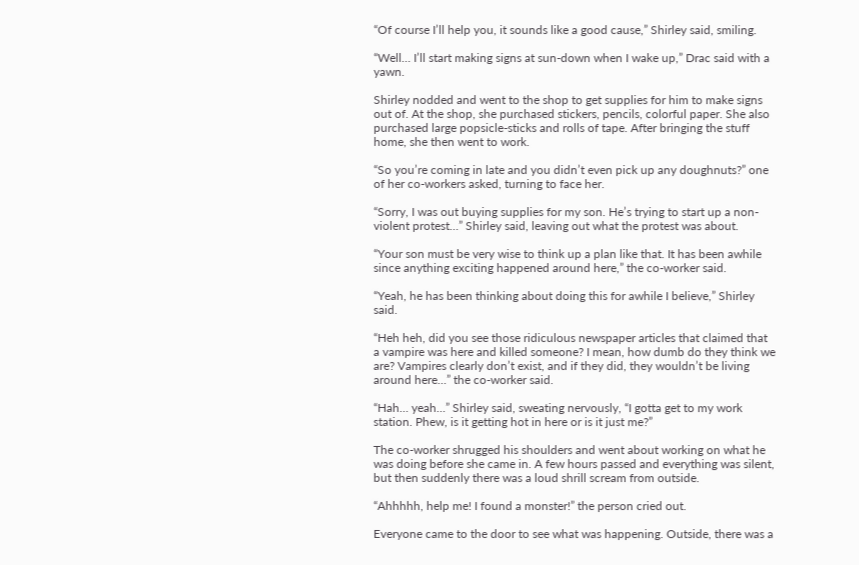“Of course I’ll help you, it sounds like a good cause,” Shirley said, smiling.

“Well… I’ll start making signs at sun-down when I wake up,” Drac said with a yawn.

Shirley nodded and went to the shop to get supplies for him to make signs out of. At the shop, she purchased stickers, pencils, colorful paper. She also purchased large popsicle-sticks and rolls of tape. After bringing the stuff home, she then went to work.

“So you’re coming in late and you didn’t even pick up any doughnuts?” one of her co-workers asked, turning to face her.

“Sorry, I was out buying supplies for my son. He’s trying to start up a non-violent protest…” Shirley said, leaving out what the protest was about.

“Your son must be very wise to think up a plan like that. It has been awhile since anything exciting happened around here,” the co-worker said.

“Yeah, he has been thinking about doing this for awhile I believe,” Shirley said.

“Heh heh, did you see those ridiculous newspaper articles that claimed that a vampire was here and killed someone? I mean, how dumb do they think we are? Vampires clearly don’t exist, and if they did, they wouldn’t be living around here…” the co-worker said.

“Hah… yeah…” Shirley said, sweating nervously, “I gotta get to my work station. Phew, is it getting hot in here or is it just me?”

The co-worker shrugged his shoulders and went about working on what he was doing before she came in. A few hours passed and everything was silent, but then suddenly there was a loud shrill scream from outside.

“Ahhhhh, help me! I found a monster!” the person cried out.

Everyone came to the door to see what was happening. Outside, there was a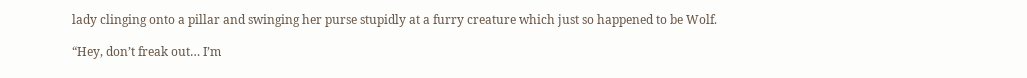lady clinging onto a pillar and swinging her purse stupidly at a furry creature which just so happened to be Wolf.

“Hey, don’t freak out… I’m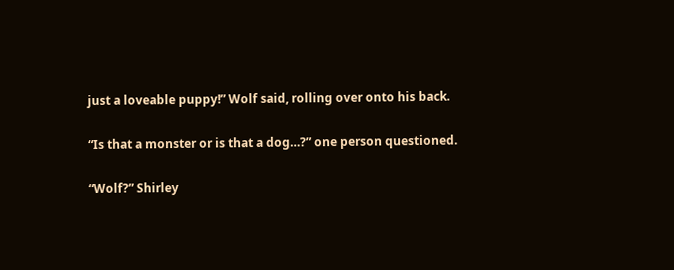just a loveable puppy!” Wolf said, rolling over onto his back.

“Is that a monster or is that a dog…?” one person questioned.

“Wolf?” Shirley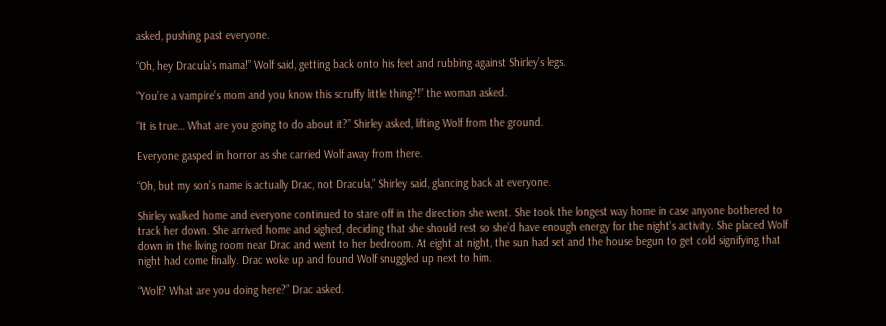asked, pushing past everyone.

“Oh, hey Dracula’s mama!” Wolf said, getting back onto his feet and rubbing against Shirley’s legs.

“You’re a vampire’s mom and you know this scruffy little thing?!” the woman asked.

“It is true… What are you going to do about it?” Shirley asked, lifting Wolf from the ground.

Everyone gasped in horror as she carried Wolf away from there.

“Oh, but my son’s name is actually Drac, not Dracula,” Shirley said, glancing back at everyone.

Shirley walked home and everyone continued to stare off in the direction she went. She took the longest way home in case anyone bothered to track her down. She arrived home and sighed, deciding that she should rest so she’d have enough energy for the night’s activity. She placed Wolf down in the living room near Drac and went to her bedroom. At eight at night, the sun had set and the house begun to get cold signifying that night had come finally. Drac woke up and found Wolf snuggled up next to him.

“Wolf? What are you doing here?” Drac asked.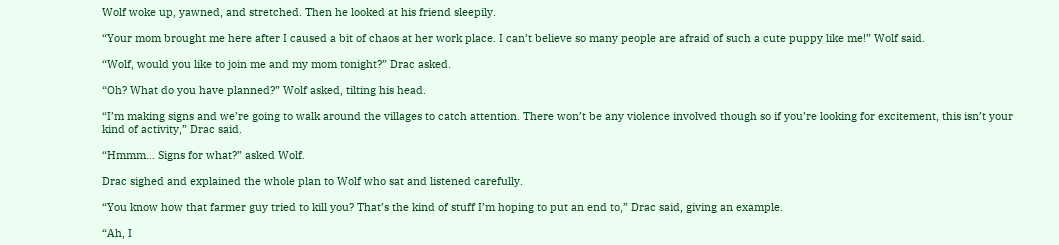Wolf woke up, yawned, and stretched. Then he looked at his friend sleepily.

“Your mom brought me here after I caused a bit of chaos at her work place. I can’t believe so many people are afraid of such a cute puppy like me!” Wolf said.

“Wolf, would you like to join me and my mom tonight?” Drac asked.

“Oh? What do you have planned?” Wolf asked, tilting his head.

“I’m making signs and we’re going to walk around the villages to catch attention. There won’t be any violence involved though so if you’re looking for excitement, this isn’t your kind of activity,” Drac said.

“Hmmm… Signs for what?” asked Wolf.

Drac sighed and explained the whole plan to Wolf who sat and listened carefully.

“You know how that farmer guy tried to kill you? That’s the kind of stuff I’m hoping to put an end to,” Drac said, giving an example.

“Ah, I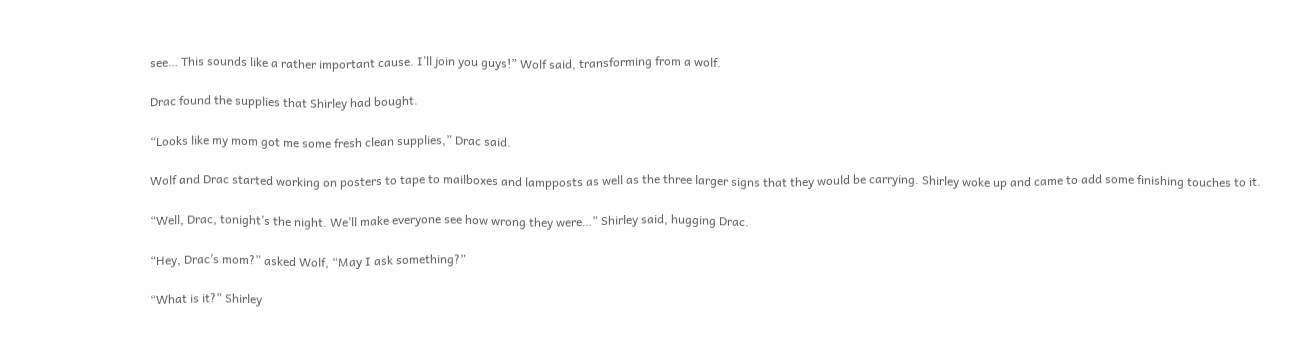see… This sounds like a rather important cause. I’ll join you guys!” Wolf said, transforming from a wolf.

Drac found the supplies that Shirley had bought.

“Looks like my mom got me some fresh clean supplies,” Drac said.

Wolf and Drac started working on posters to tape to mailboxes and lampposts as well as the three larger signs that they would be carrying. Shirley woke up and came to add some finishing touches to it.

“Well, Drac, tonight’s the night. We’ll make everyone see how wrong they were…” Shirley said, hugging Drac.

“Hey, Drac’s mom?” asked Wolf, “May I ask something?”

“What is it?” Shirley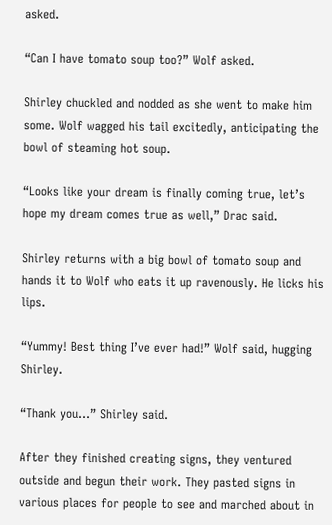asked.

“Can I have tomato soup too?” Wolf asked.

Shirley chuckled and nodded as she went to make him some. Wolf wagged his tail excitedly, anticipating the bowl of steaming hot soup.

“Looks like your dream is finally coming true, let’s hope my dream comes true as well,” Drac said.

Shirley returns with a big bowl of tomato soup and hands it to Wolf who eats it up ravenously. He licks his lips.

“Yummy! Best thing I’ve ever had!” Wolf said, hugging Shirley.

“Thank you…” Shirley said.

After they finished creating signs, they ventured outside and begun their work. They pasted signs in various places for people to see and marched about in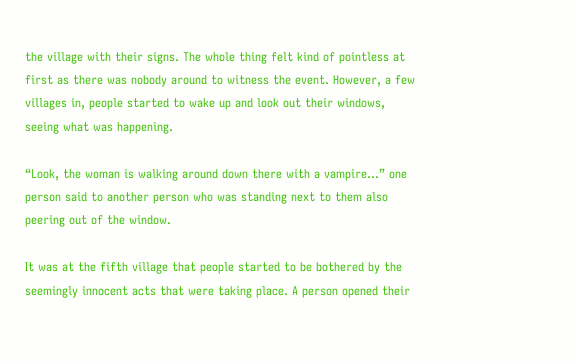the village with their signs. The whole thing felt kind of pointless at first as there was nobody around to witness the event. However, a few villages in, people started to wake up and look out their windows, seeing what was happening.

“Look, the woman is walking around down there with a vampire…” one person said to another person who was standing next to them also peering out of the window.

It was at the fifth village that people started to be bothered by the seemingly innocent acts that were taking place. A person opened their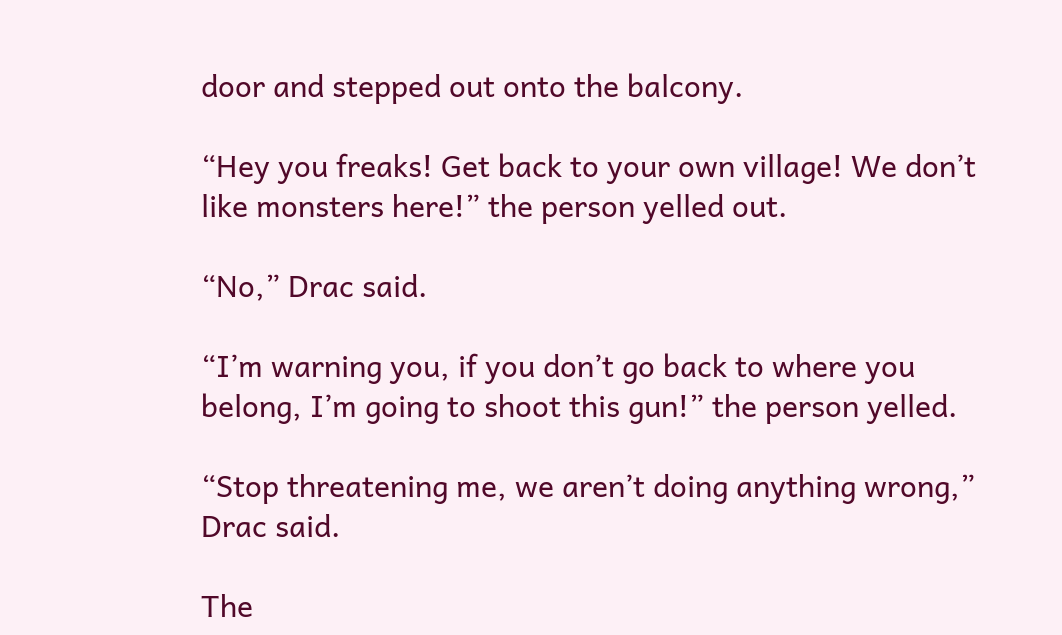door and stepped out onto the balcony.

“Hey you freaks! Get back to your own village! We don’t like monsters here!” the person yelled out.

“No,” Drac said.

“I’m warning you, if you don’t go back to where you belong, I’m going to shoot this gun!” the person yelled.

“Stop threatening me, we aren’t doing anything wrong,” Drac said.

The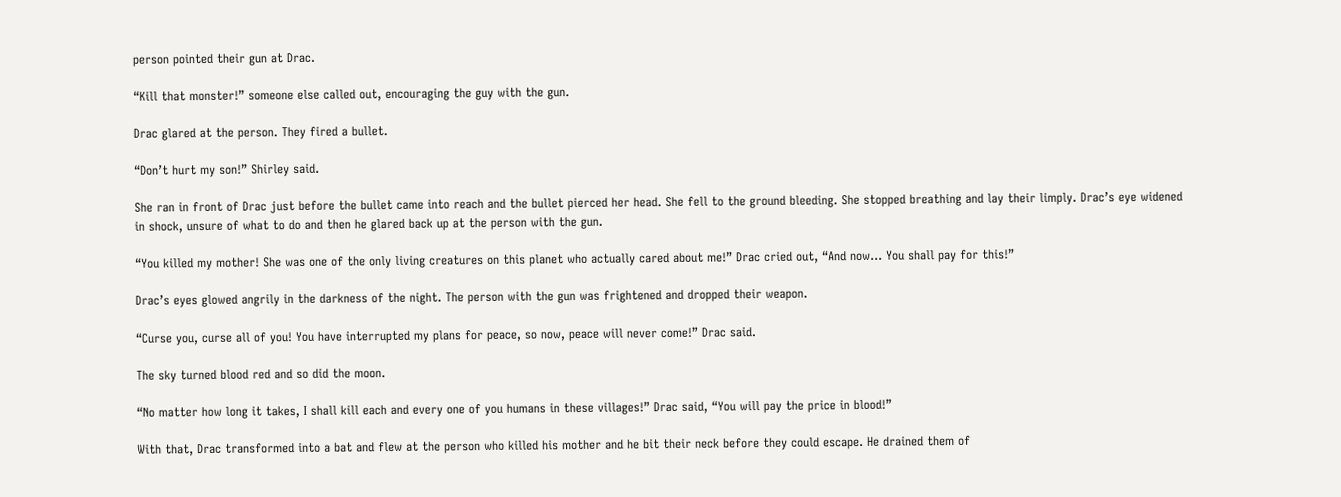person pointed their gun at Drac.

“Kill that monster!” someone else called out, encouraging the guy with the gun.

Drac glared at the person. They fired a bullet.

“Don’t hurt my son!” Shirley said.

She ran in front of Drac just before the bullet came into reach and the bullet pierced her head. She fell to the ground bleeding. She stopped breathing and lay their limply. Drac’s eye widened in shock, unsure of what to do and then he glared back up at the person with the gun.

“You killed my mother! She was one of the only living creatures on this planet who actually cared about me!” Drac cried out, “And now… You shall pay for this!”

Drac’s eyes glowed angrily in the darkness of the night. The person with the gun was frightened and dropped their weapon.

“Curse you, curse all of you! You have interrupted my plans for peace, so now, peace will never come!” Drac said.

The sky turned blood red and so did the moon.

“No matter how long it takes, I shall kill each and every one of you humans in these villages!” Drac said, “You will pay the price in blood!”

With that, Drac transformed into a bat and flew at the person who killed his mother and he bit their neck before they could escape. He drained them of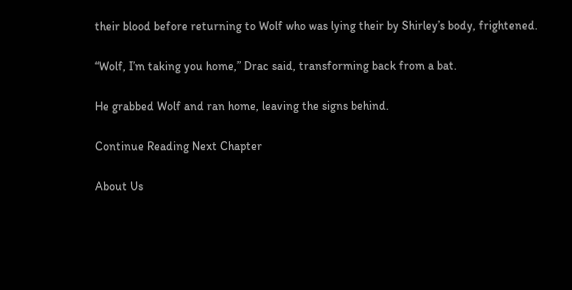their blood before returning to Wolf who was lying their by Shirley’s body, frightened.

“Wolf, I’m taking you home,” Drac said, transforming back from a bat.

He grabbed Wolf and ran home, leaving the signs behind.

Continue Reading Next Chapter

About Us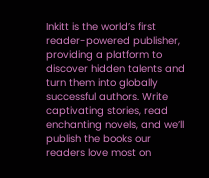Inkitt is the world’s first reader-powered publisher, providing a platform to discover hidden talents and turn them into globally successful authors. Write captivating stories, read enchanting novels, and we’ll publish the books our readers love most on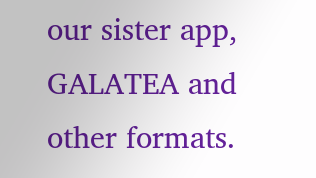our sister app, GALATEA and other formats.